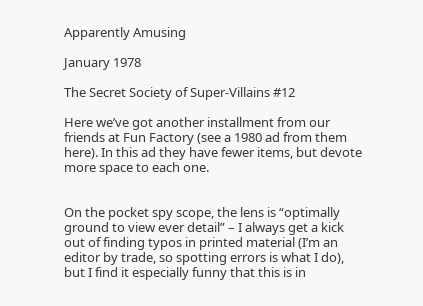Apparently Amusing

January 1978

The Secret Society of Super-Villains #12

Here we’ve got another installment from our friends at Fun Factory (see a 1980 ad from them here). In this ad they have fewer items, but devote more space to each one.


On the pocket spy scope, the lens is “optimally ground to view ever detail” – I always get a kick out of finding typos in printed material (I’m an editor by trade, so spotting errors is what I do), but I find it especially funny that this is in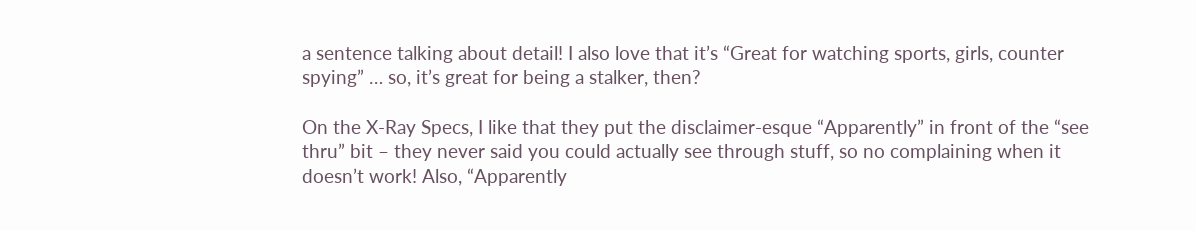a sentence talking about detail! I also love that it’s “Great for watching sports, girls, counter spying” … so, it’s great for being a stalker, then?

On the X-Ray Specs, I like that they put the disclaimer-esque “Apparently” in front of the “see thru” bit – they never said you could actually see through stuff, so no complaining when it doesn’t work! Also, “Apparently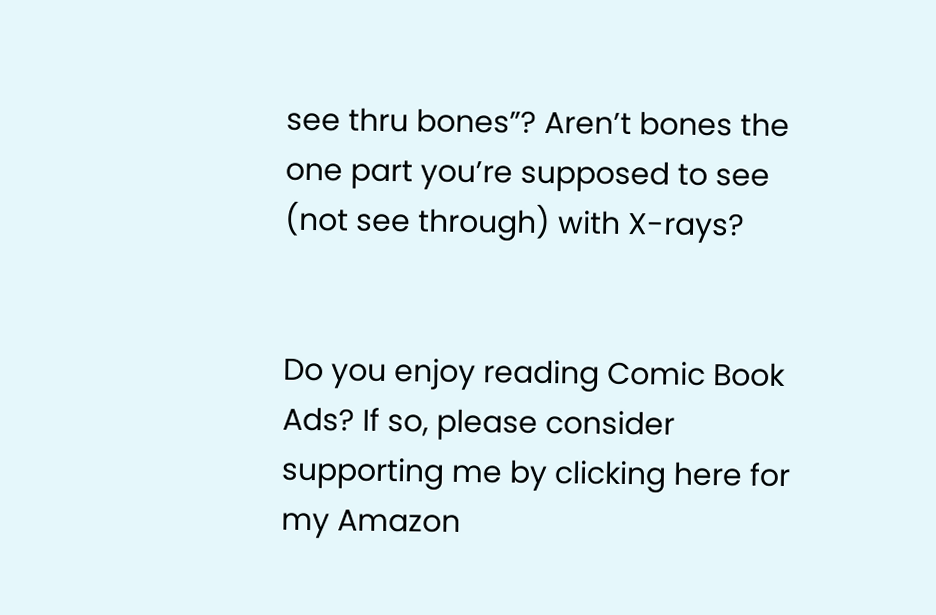see thru bones”? Aren’t bones the one part you’re supposed to see (not see through) with X-rays?


Do you enjoy reading Comic Book Ads? If so, please consider supporting me by clicking here for my Amazon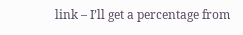link – I’ll get a percentage from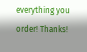everything you order! Thanks!